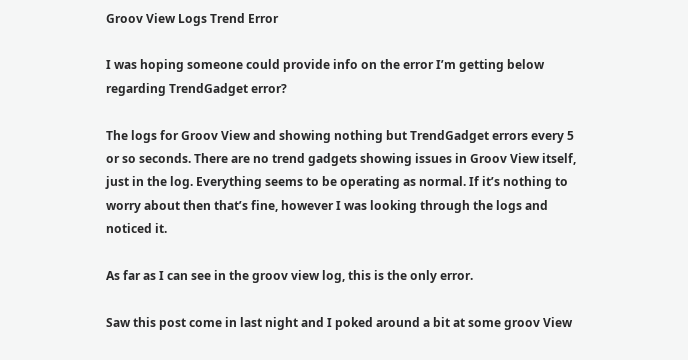Groov View Logs Trend Error

I was hoping someone could provide info on the error I’m getting below regarding TrendGadget error?

The logs for Groov View and showing nothing but TrendGadget errors every 5 or so seconds. There are no trend gadgets showing issues in Groov View itself, just in the log. Everything seems to be operating as normal. If it’s nothing to worry about then that’s fine, however I was looking through the logs and noticed it.

As far as I can see in the groov view log, this is the only error.

Saw this post come in last night and I poked around a bit at some groov View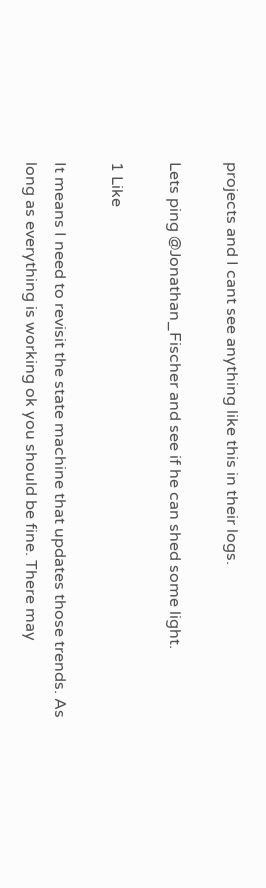projects and I cant see anything like this in their logs.

Lets ping @Jonathan_Fischer and see if he can shed some light.

1 Like

It means I need to revisit the state machine that updates those trends. As long as everything is working ok you should be fine. There may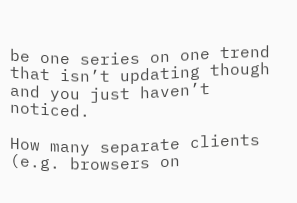be one series on one trend that isn’t updating though and you just haven’t noticed.

How many separate clients (e.g. browsers on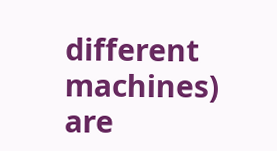different machines) are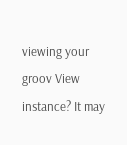viewing your groov View instance? It may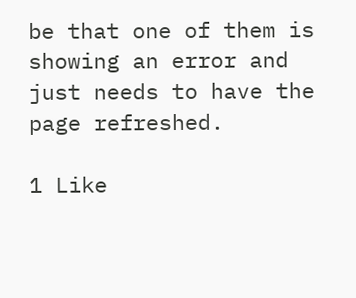be that one of them is showing an error and just needs to have the page refreshed.

1 Like